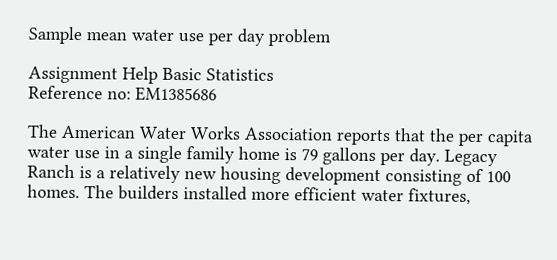Sample mean water use per day problem

Assignment Help Basic Statistics
Reference no: EM1385686

The American Water Works Association reports that the per capita water use in a single family home is 79 gallons per day. Legacy Ranch is a relatively new housing development consisting of 100 homes. The builders installed more efficient water fixtures,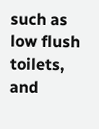such as low flush toilets, and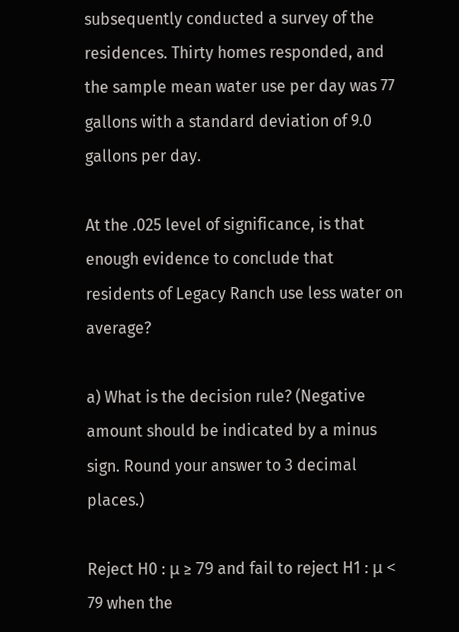subsequently conducted a survey of the residences. Thirty homes responded, and the sample mean water use per day was 77 gallons with a standard deviation of 9.0 gallons per day.

At the .025 level of significance, is that enough evidence to conclude that residents of Legacy Ranch use less water on average?

a) What is the decision rule? (Negative amount should be indicated by a minus sign. Round your answer to 3 decimal places.)

Reject H0 : μ ≥ 79 and fail to reject H1 : μ < 79 when the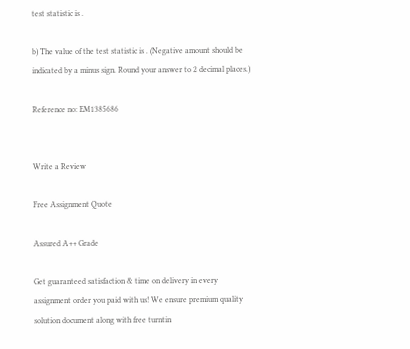test statistic is .

b) The value of the test statistic is . (Negative amount should be indicated by a minus sign. Round your answer to 2 decimal places.)

Reference no: EM1385686


Write a Review

Free Assignment Quote

Assured A++ Grade

Get guaranteed satisfaction & time on delivery in every assignment order you paid with us! We ensure premium quality solution document along with free turntin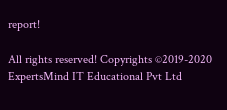report!

All rights reserved! Copyrights ©2019-2020 ExpertsMind IT Educational Pvt Ltd